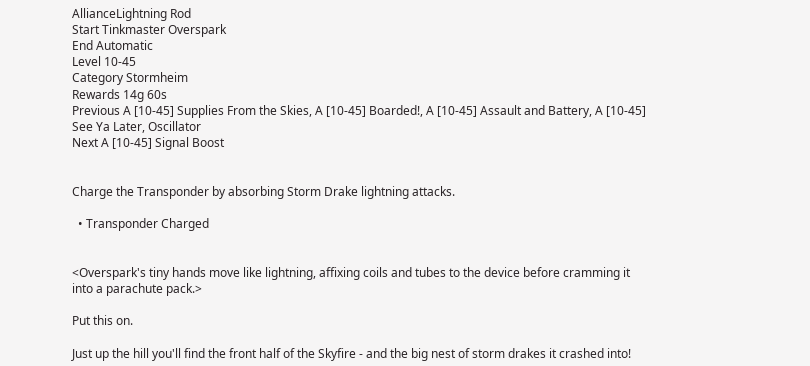AllianceLightning Rod
Start Tinkmaster Overspark
End Automatic
Level 10-45
Category Stormheim
Rewards 14g 60s
Previous A [10-45] Supplies From the Skies, A [10-45] Boarded!, A [10-45] Assault and Battery, A [10-45] See Ya Later, Oscillator
Next A [10-45] Signal Boost


Charge the Transponder by absorbing Storm Drake lightning attacks.

  • Transponder Charged


<Overspark's tiny hands move like lightning, affixing coils and tubes to the device before cramming it into a parachute pack.>

Put this on.

Just up the hill you'll find the front half of the Skyfire - and the big nest of storm drakes it crashed into!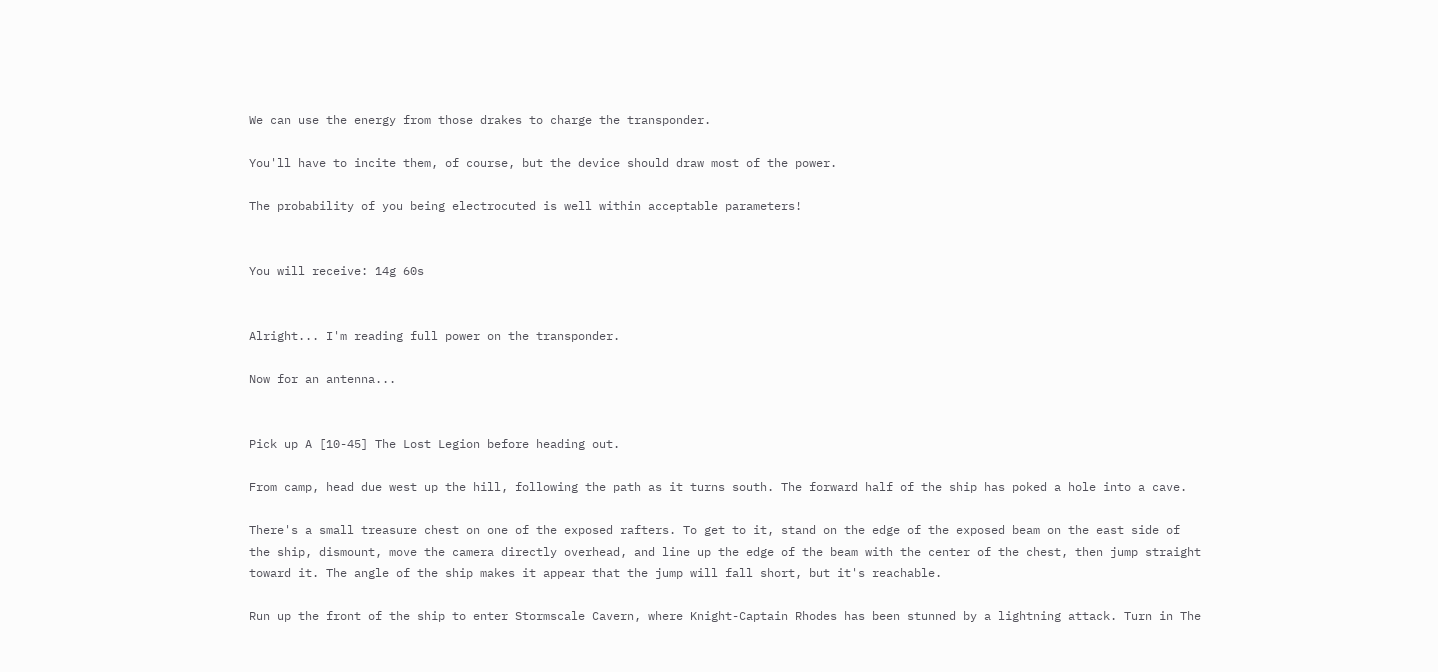We can use the energy from those drakes to charge the transponder.

You'll have to incite them, of course, but the device should draw most of the power.

The probability of you being electrocuted is well within acceptable parameters!


You will receive: 14g 60s


Alright... I'm reading full power on the transponder.

Now for an antenna...


Pick up A [10-45] The Lost Legion before heading out.

From camp, head due west up the hill, following the path as it turns south. The forward half of the ship has poked a hole into a cave.

There's a small treasure chest on one of the exposed rafters. To get to it, stand on the edge of the exposed beam on the east side of the ship, dismount, move the camera directly overhead, and line up the edge of the beam with the center of the chest, then jump straight toward it. The angle of the ship makes it appear that the jump will fall short, but it's reachable.

Run up the front of the ship to enter Stormscale Cavern, where Knight-Captain Rhodes has been stunned by a lightning attack. Turn in The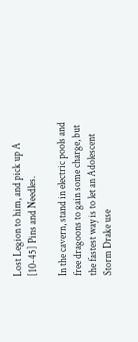Lost Legion to him, and pick up A [10-45] Pins and Needles.

In the cavern, stand in electric pools and free dragoons to gain some charge, but the fastest way is to let an Adolescent Storm Drake use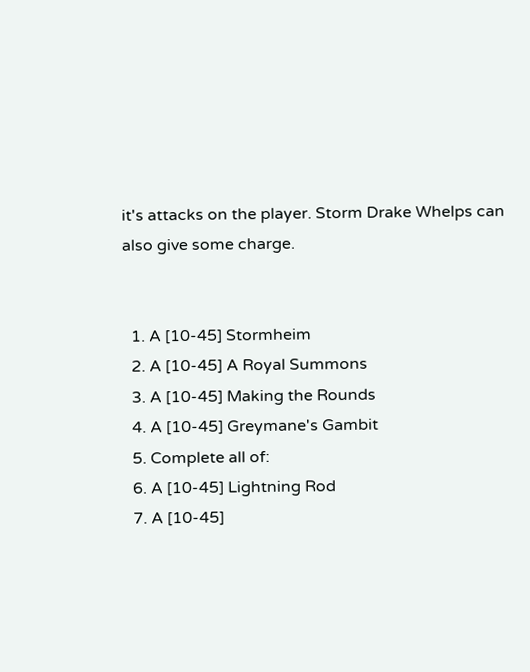it's attacks on the player. Storm Drake Whelps can also give some charge.


  1. A [10-45] Stormheim
  2. A [10-45] A Royal Summons
  3. A [10-45] Making the Rounds
  4. A [10-45] Greymane's Gambit
  5. Complete all of:
  6. A [10-45] Lightning Rod
  7. A [10-45]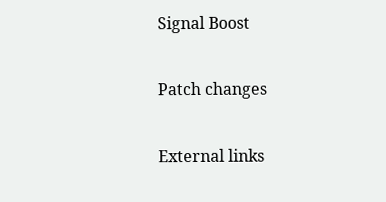Signal Boost

Patch changes

External links